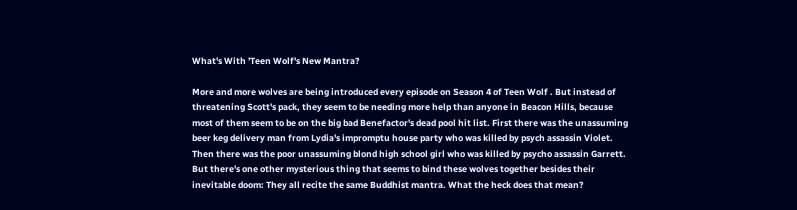What's With 'Teen Wolf's New Mantra?

More and more wolves are being introduced every episode on Season 4 of Teen Wolf . But instead of threatening Scott's pack, they seem to be needing more help than anyone in Beacon Hills, because most of them seem to be on the big bad Benefactor's dead pool hit list. First there was the unassuming beer keg delivery man from Lydia's impromptu house party who was killed by psych assassin Violet. Then there was the poor unassuming blond high school girl who was killed by psycho assassin Garrett. But there's one other mysterious thing that seems to bind these wolves together besides their inevitable doom: They all recite the same Buddhist mantra. What the heck does that mean?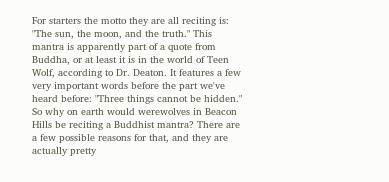For starters the motto they are all reciting is: "The sun, the moon, and the truth." This mantra is apparently part of a quote from Buddha, or at least it is in the world of Teen Wolf, according to Dr. Deaton. It features a few very important words before the part we've heard before: "Three things cannot be hidden." So why on earth would werewolves in Beacon Hills be reciting a Buddhist mantra? There are a few possible reasons for that, and they are actually pretty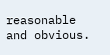reasonable and obvious.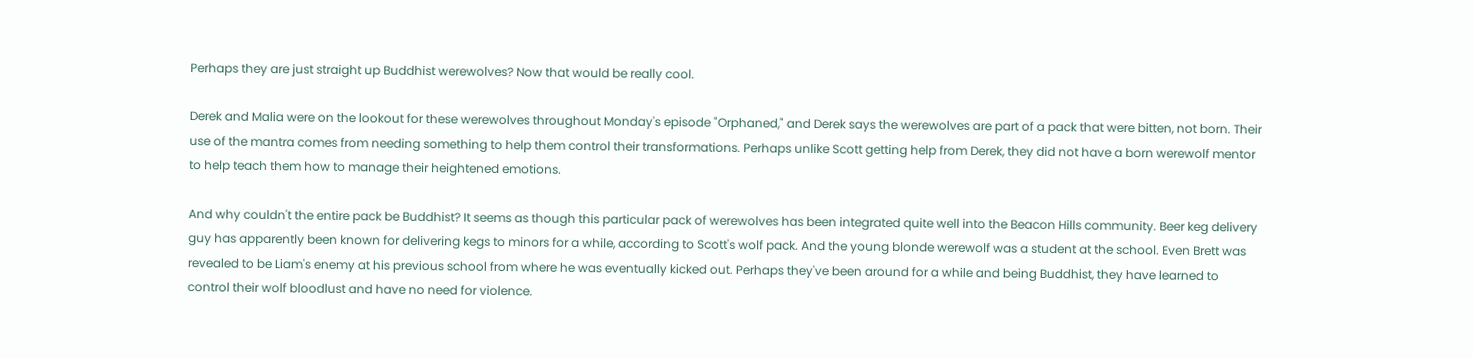Perhaps they are just straight up Buddhist werewolves? Now that would be really cool.

Derek and Malia were on the lookout for these werewolves throughout Monday's episode "Orphaned," and Derek says the werewolves are part of a pack that were bitten, not born. Their use of the mantra comes from needing something to help them control their transformations. Perhaps unlike Scott getting help from Derek, they did not have a born werewolf mentor to help teach them how to manage their heightened emotions.

And why couldn't the entire pack be Buddhist? It seems as though this particular pack of werewolves has been integrated quite well into the Beacon Hills community. Beer keg delivery guy has apparently been known for delivering kegs to minors for a while, according to Scott's wolf pack. And the young blonde werewolf was a student at the school. Even Brett was revealed to be Liam's enemy at his previous school from where he was eventually kicked out. Perhaps they've been around for a while and being Buddhist, they have learned to control their wolf bloodlust and have no need for violence.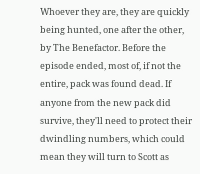Whoever they are, they are quickly being hunted, one after the other, by The Benefactor. Before the episode ended, most of, if not the entire, pack was found dead. If anyone from the new pack did survive, they'll need to protect their dwindling numbers, which could mean they will turn to Scott as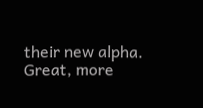their new alpha. Great, more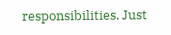responsibilities. Just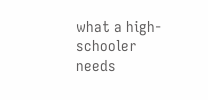what a high-schooler needs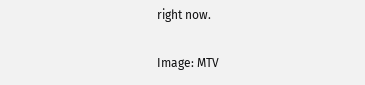right now.

Image: MTV